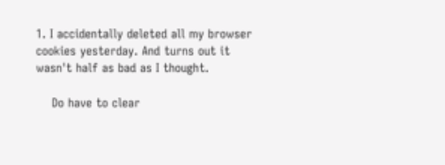1. I accidentally deleted all my browser cookies yesterday. And turns out it wasn't half as bad as I thought.

    Do have to clear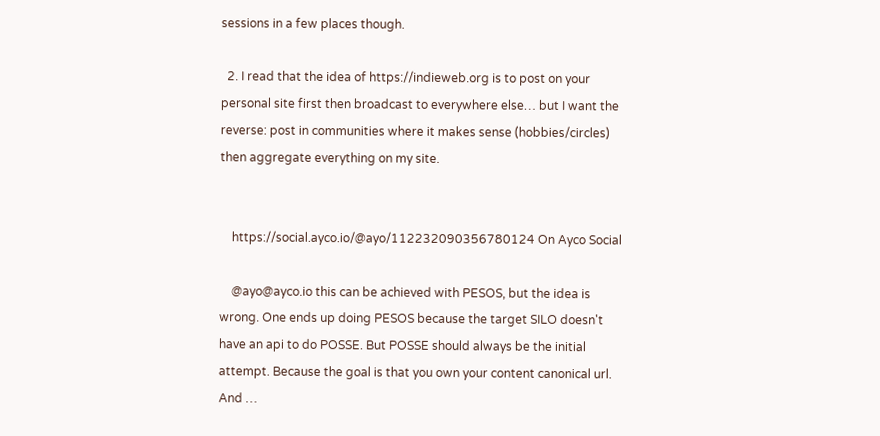sessions in a few places though.

  2. I read that the idea of https://indieweb.org is to post on your personal site first then broadcast to everywhere else… but I want the reverse: post in communities where it makes sense (hobbies/circles) then aggregate everything on my site.


    https://social.ayco.io/@ayo/112232090356780124 On Ayco Social

    @ayo@ayco.io this can be achieved with PESOS, but the idea is wrong. One ends up doing PESOS because the target SILO doesn't have an api to do POSSE. But POSSE should always be the initial attempt. Because the goal is that you own your content canonical url. And …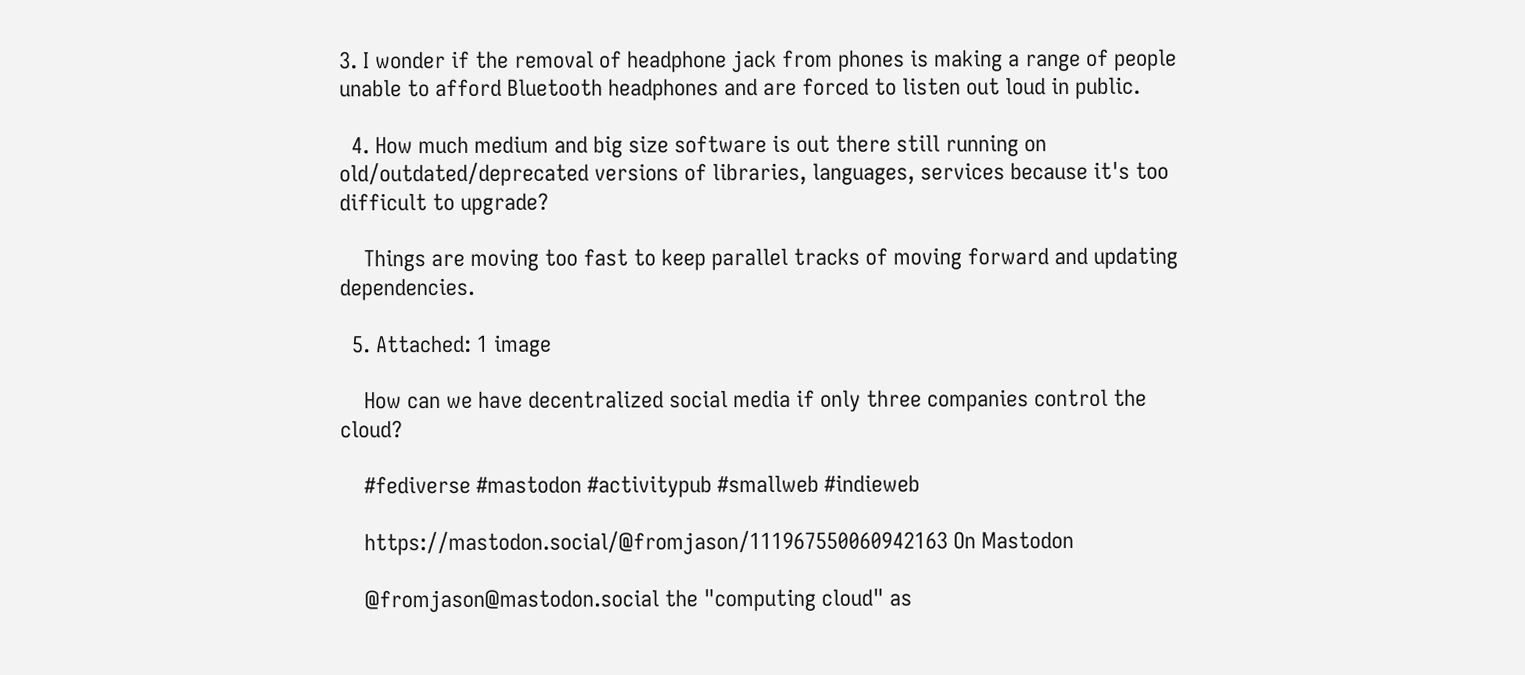3. I wonder if the removal of headphone jack from phones is making a range of people unable to afford Bluetooth headphones and are forced to listen out loud in public.

  4. How much medium and big size software is out there still running on old/outdated/deprecated versions of libraries, languages, services because it's too difficult to upgrade?

    Things are moving too fast to keep parallel tracks of moving forward and updating dependencies.

  5. Attached: 1 image

    How can we have decentralized social media if only three companies control the cloud?

    #fediverse #mastodon #activitypub #smallweb #indieweb

    https://mastodon.social/@fromjason/111967550060942163 On Mastodon

    @fromjason@mastodon.social the "computing cloud" as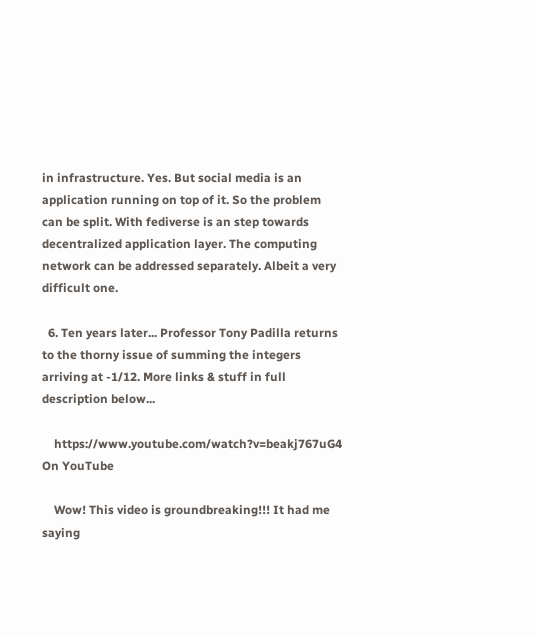in infrastructure. Yes. But social media is an application running on top of it. So the problem can be split. With fediverse is an step towards decentralized application layer. The computing network can be addressed separately. Albeit a very difficult one.

  6. Ten years later... Professor Tony Padilla returns to the thorny issue of summing the integers arriving at -1/12. More links & stuff in full description below...

    https://www.youtube.com/watch?v=beakj767uG4 On YouTube

    Wow! This video is groundbreaking!!! It had me saying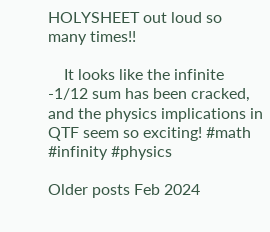HOLYSHEET out loud so many times!!

    It looks like the infinite -1/12 sum has been cracked, and the physics implications in QTF seem so exciting! #math #infinity #physics

Older posts Feb 2024